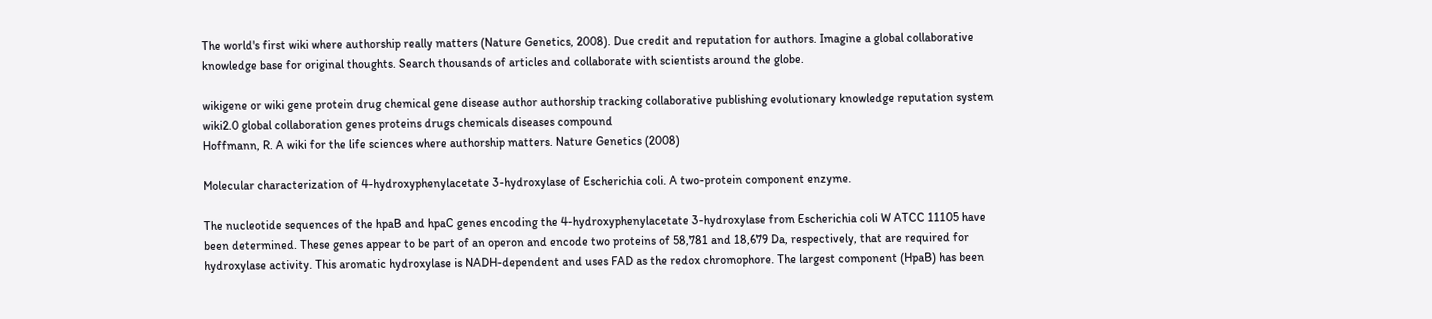The world's first wiki where authorship really matters (Nature Genetics, 2008). Due credit and reputation for authors. Imagine a global collaborative knowledge base for original thoughts. Search thousands of articles and collaborate with scientists around the globe.

wikigene or wiki gene protein drug chemical gene disease author authorship tracking collaborative publishing evolutionary knowledge reputation system wiki2.0 global collaboration genes proteins drugs chemicals diseases compound
Hoffmann, R. A wiki for the life sciences where authorship matters. Nature Genetics (2008)

Molecular characterization of 4-hydroxyphenylacetate 3-hydroxylase of Escherichia coli. A two-protein component enzyme.

The nucleotide sequences of the hpaB and hpaC genes encoding the 4-hydroxyphenylacetate 3-hydroxylase from Escherichia coli W ATCC 11105 have been determined. These genes appear to be part of an operon and encode two proteins of 58,781 and 18,679 Da, respectively, that are required for hydroxylase activity. This aromatic hydroxylase is NADH-dependent and uses FAD as the redox chromophore. The largest component (HpaB) has been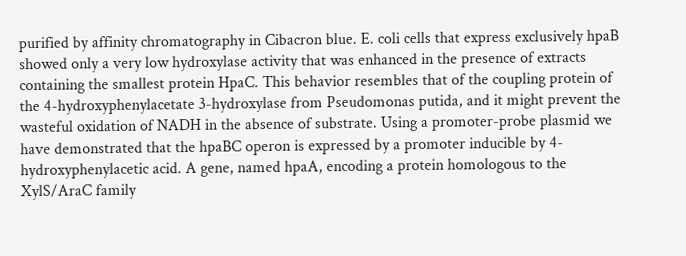purified by affinity chromatography in Cibacron blue. E. coli cells that express exclusively hpaB showed only a very low hydroxylase activity that was enhanced in the presence of extracts containing the smallest protein HpaC. This behavior resembles that of the coupling protein of the 4-hydroxyphenylacetate 3-hydroxylase from Pseudomonas putida, and it might prevent the wasteful oxidation of NADH in the absence of substrate. Using a promoter-probe plasmid we have demonstrated that the hpaBC operon is expressed by a promoter inducible by 4-hydroxyphenylacetic acid. A gene, named hpaA, encoding a protein homologous to the XylS/AraC family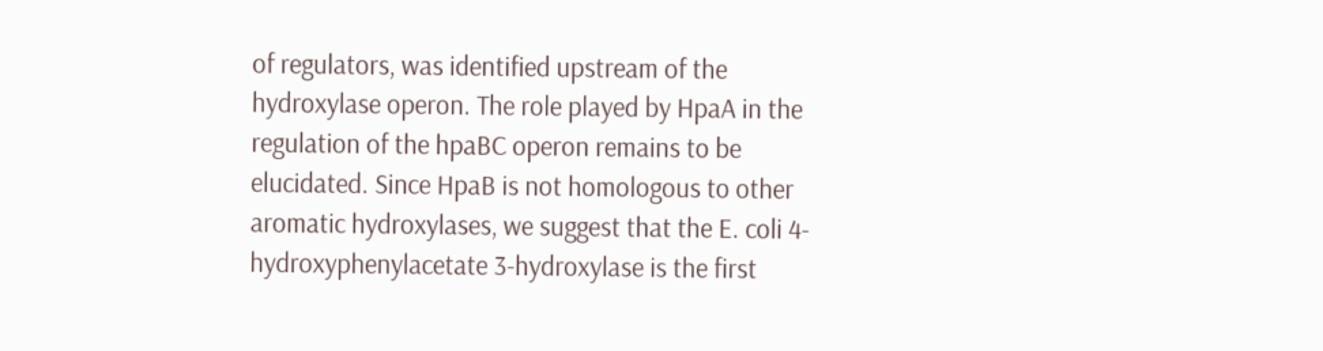of regulators, was identified upstream of the hydroxylase operon. The role played by HpaA in the regulation of the hpaBC operon remains to be elucidated. Since HpaB is not homologous to other aromatic hydroxylases, we suggest that the E. coli 4-hydroxyphenylacetate 3-hydroxylase is the first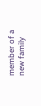member of a new family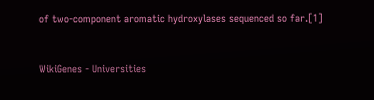of two-component aromatic hydroxylases sequenced so far.[1]


WikiGenes - Universities